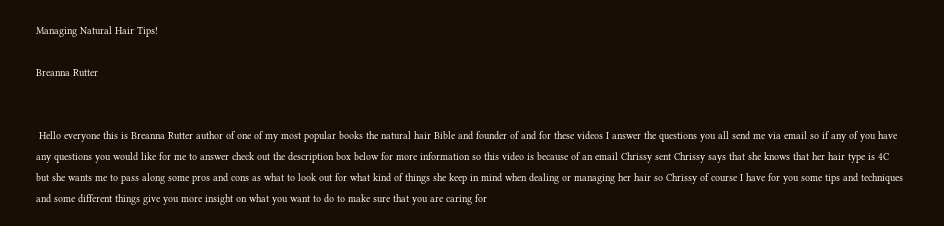Managing Natural Hair Tips!

Breanna Rutter


 Hello everyone this is Breanna Rutter author of one of my most popular books the natural hair Bible and founder of and for these videos I answer the questions you all send me via email so if any of you have any questions you would like for me to answer check out the description box below for more information so this video is because of an email Chrissy sent Chrissy says that she knows that her hair type is 4C but she wants me to pass along some pros and cons as what to look out for what kind of things she keep in mind when dealing or managing her hair so Chrissy of course I have for you some tips and techniques and some different things give you more insight on what you want to do to make sure that you are caring for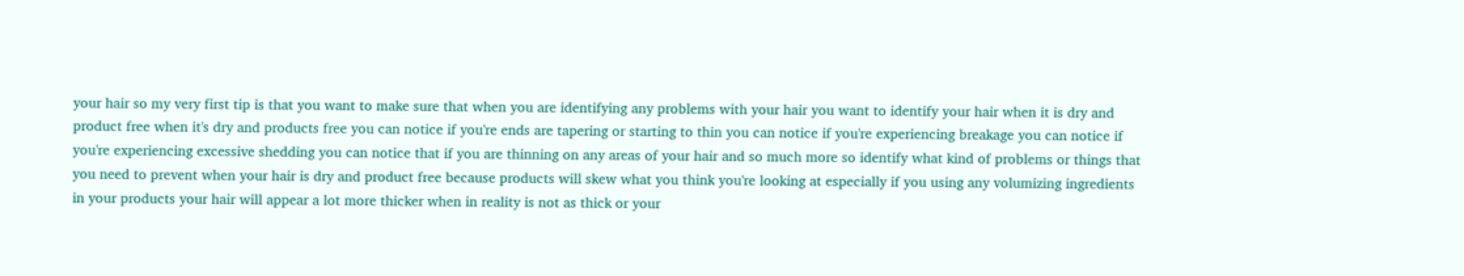your hair so my very first tip is that you want to make sure that when you are identifying any problems with your hair you want to identify your hair when it is dry and product free when it's dry and products free you can notice if you're ends are tapering or starting to thin you can notice if you're experiencing breakage you can notice if you're experiencing excessive shedding you can notice that if you are thinning on any areas of your hair and so much more so identify what kind of problems or things that you need to prevent when your hair is dry and product free because products will skew what you think you're looking at especially if you using any volumizing ingredients in your products your hair will appear a lot more thicker when in reality is not as thick or your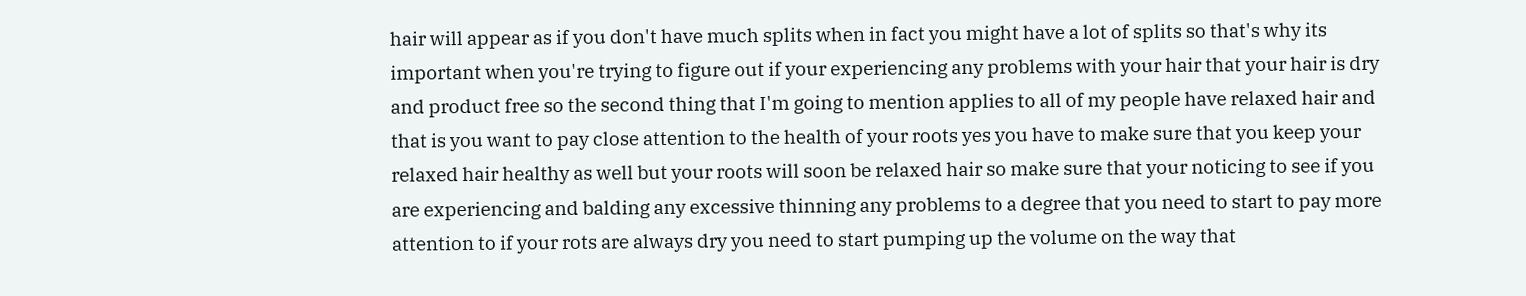hair will appear as if you don't have much splits when in fact you might have a lot of splits so that's why its important when you're trying to figure out if your experiencing any problems with your hair that your hair is dry and product free so the second thing that I'm going to mention applies to all of my people have relaxed hair and that is you want to pay close attention to the health of your roots yes you have to make sure that you keep your relaxed hair healthy as well but your roots will soon be relaxed hair so make sure that your noticing to see if you are experiencing and balding any excessive thinning any problems to a degree that you need to start to pay more attention to if your rots are always dry you need to start pumping up the volume on the way that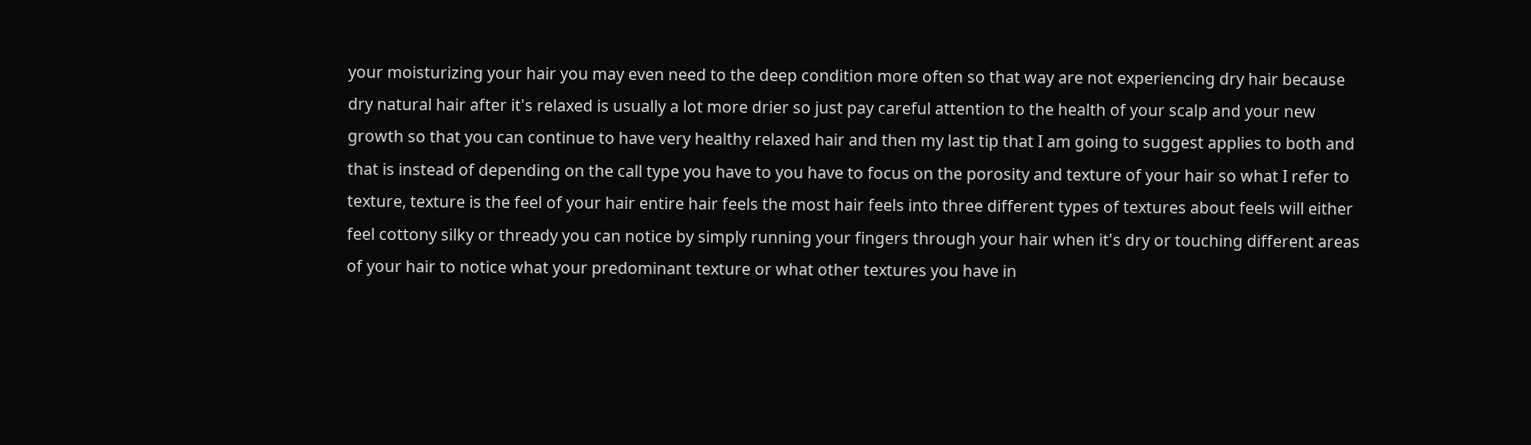your moisturizing your hair you may even need to the deep condition more often so that way are not experiencing dry hair because dry natural hair after it's relaxed is usually a lot more drier so just pay careful attention to the health of your scalp and your new growth so that you can continue to have very healthy relaxed hair and then my last tip that I am going to suggest applies to both and that is instead of depending on the call type you have to you have to focus on the porosity and texture of your hair so what I refer to texture, texture is the feel of your hair entire hair feels the most hair feels into three different types of textures about feels will either feel cottony silky or thready you can notice by simply running your fingers through your hair when it's dry or touching different areas of your hair to notice what your predominant texture or what other textures you have in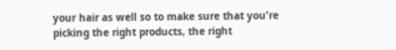your hair as well so to make sure that you're picking the right products, the right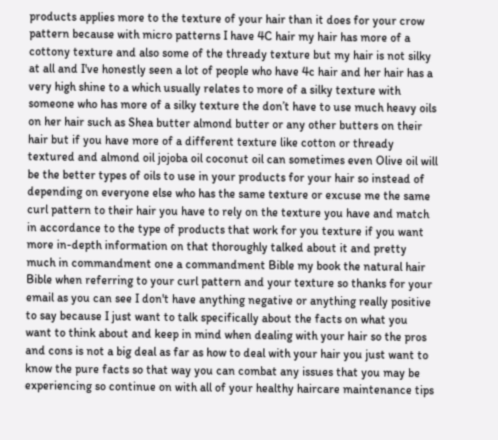products applies more to the texture of your hair than it does for your crow pattern because with micro patterns I have 4C hair my hair has more of a cottony texture and also some of the thready texture but my hair is not silky at all and I've honestly seen a lot of people who have 4c hair and her hair has a very high shine to a which usually relates to more of a silky texture with someone who has more of a silky texture the don’t have to use much heavy oils on her hair such as Shea butter almond butter or any other butters on their hair but if you have more of a different texture like cotton or thready textured and almond oil jojoba oil coconut oil can sometimes even Olive oil will be the better types of oils to use in your products for your hair so instead of depending on everyone else who has the same texture or excuse me the same curl pattern to their hair you have to rely on the texture you have and match in accordance to the type of products that work for you texture if you want more in-depth information on that thoroughly talked about it and pretty much in commandment one a commandment Bible my book the natural hair Bible when referring to your curl pattern and your texture so thanks for your email as you can see I don't have anything negative or anything really positive to say because I just want to talk specifically about the facts on what you want to think about and keep in mind when dealing with your hair so the pros and cons is not a big deal as far as how to deal with your hair you just want to know the pure facts so that way you can combat any issues that you may be experiencing so continue on with all of your healthy haircare maintenance tips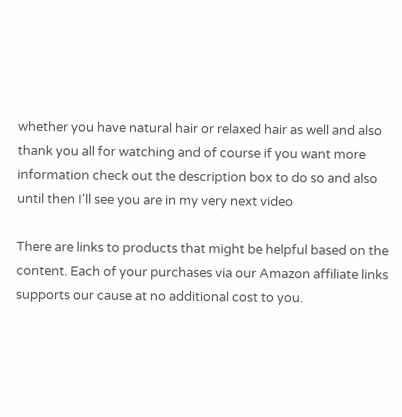whether you have natural hair or relaxed hair as well and also thank you all for watching and of course if you want more information check out the description box to do so and also until then I'll see you are in my very next video

There are links to products that might be helpful based on the content. Each of your purchases via our Amazon affiliate links supports our cause at no additional cost to you.